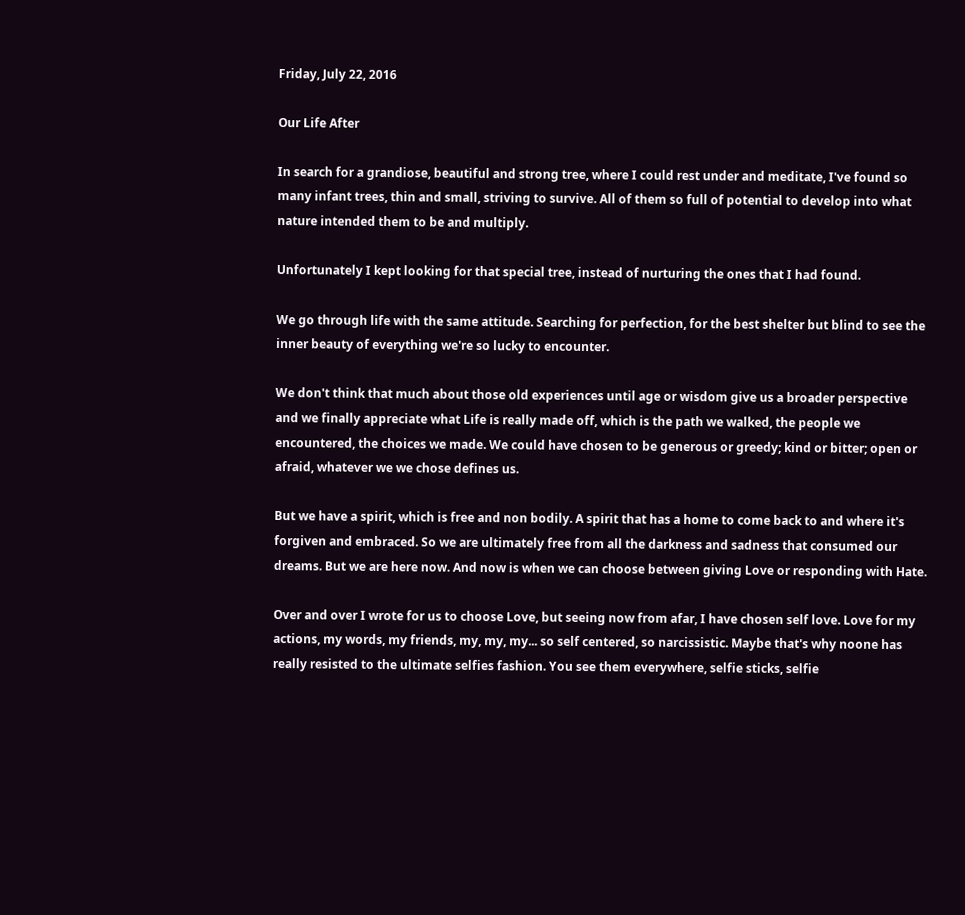Friday, July 22, 2016

Our Life After

In search for a grandiose, beautiful and strong tree, where I could rest under and meditate, I've found so many infant trees, thin and small, striving to survive. All of them so full of potential to develop into what nature intended them to be and multiply.

Unfortunately I kept looking for that special tree, instead of nurturing the ones that I had found.

We go through life with the same attitude. Searching for perfection, for the best shelter but blind to see the inner beauty of everything we're so lucky to encounter.

We don't think that much about those old experiences until age or wisdom give us a broader perspective and we finally appreciate what Life is really made off, which is the path we walked, the people we encountered, the choices we made. We could have chosen to be generous or greedy; kind or bitter; open or afraid, whatever we we chose defines us.

But we have a spirit, which is free and non bodily. A spirit that has a home to come back to and where it's forgiven and embraced. So we are ultimately free from all the darkness and sadness that consumed our dreams. But we are here now. And now is when we can choose between giving Love or responding with Hate.

Over and over I wrote for us to choose Love, but seeing now from afar, I have chosen self love. Love for my actions, my words, my friends, my, my, my... so self centered, so narcissistic. Maybe that's why noone has really resisted to the ultimate selfies fashion. You see them everywhere, selfie sticks, selfie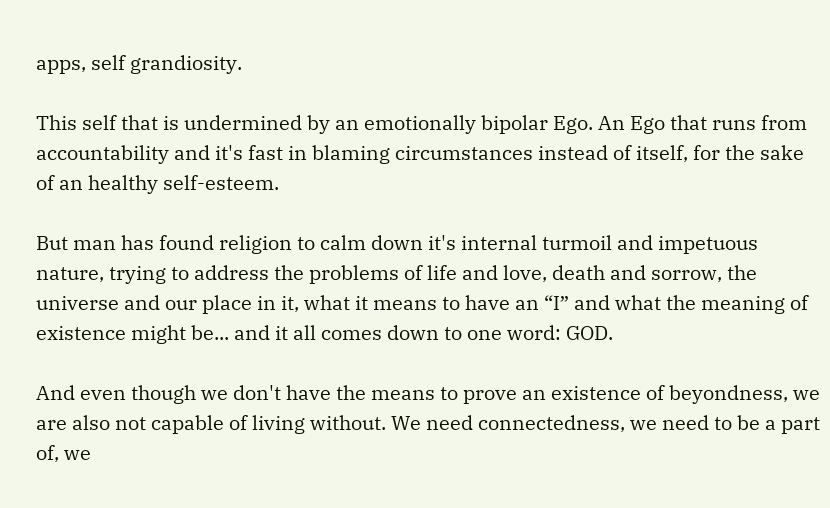apps, self grandiosity.

This self that is undermined by an emotionally bipolar Ego. An Ego that runs from accountability and it's fast in blaming circumstances instead of itself, for the sake of an healthy self-esteem.

But man has found religion to calm down it's internal turmoil and impetuous nature, trying to address the problems of life and love, death and sorrow, the universe and our place in it, what it means to have an “I” and what the meaning of existence might be... and it all comes down to one word: GOD.

And even though we don't have the means to prove an existence of beyondness, we are also not capable of living without. We need connectedness, we need to be a part of, we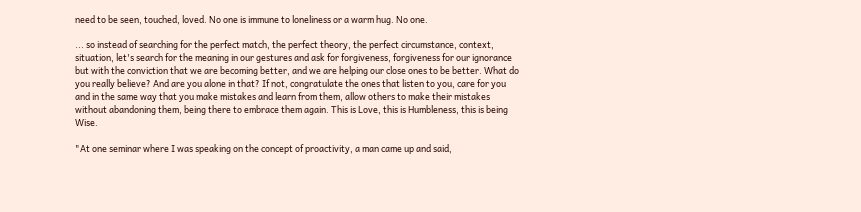need to be seen, touched, loved. No one is immune to loneliness or a warm hug. No one.

... so instead of searching for the perfect match, the perfect theory, the perfect circumstance, context, situation, let's search for the meaning in our gestures and ask for forgiveness, forgiveness for our ignorance but with the conviction that we are becoming better, and we are helping our close ones to be better. What do you really believe? And are you alone in that? If not, congratulate the ones that listen to you, care for you and in the same way that you make mistakes and learn from them, allow others to make their mistakes without abandoning them, being there to embrace them again. This is Love, this is Humbleness, this is being Wise.

"At one seminar where I was speaking on the concept of proactivity, a man came up and said,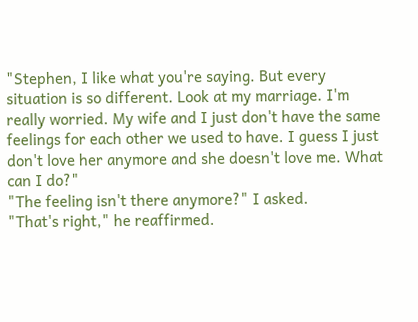"Stephen, I like what you're saying. But every situation is so different. Look at my marriage. I'm really worried. My wife and I just don't have the same feelings for each other we used to have. I guess I just don't love her anymore and she doesn't love me. What can I do?"
"The feeling isn't there anymore?" I asked.
"That's right," he reaffirmed.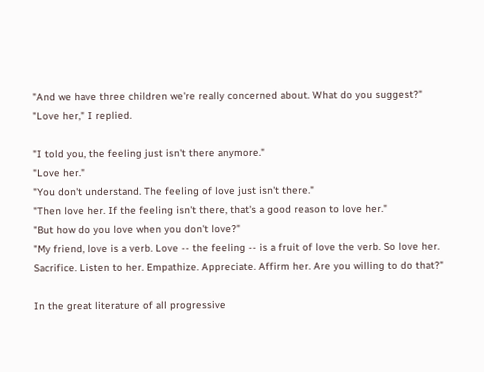"And we have three children we're really concerned about. What do you suggest?"
"Love her," I replied.

"I told you, the feeling just isn't there anymore."
"Love her."
"You don't understand. The feeling of love just isn't there."
"Then love her. If the feeling isn't there, that's a good reason to love her."
"But how do you love when you don't love?"
"My friend, love is a verb. Love -- the feeling -- is a fruit of love the verb. So love her. Sacrifice. Listen to her. Empathize. Appreciate. Affirm her. Are you willing to do that?"

In the great literature of all progressive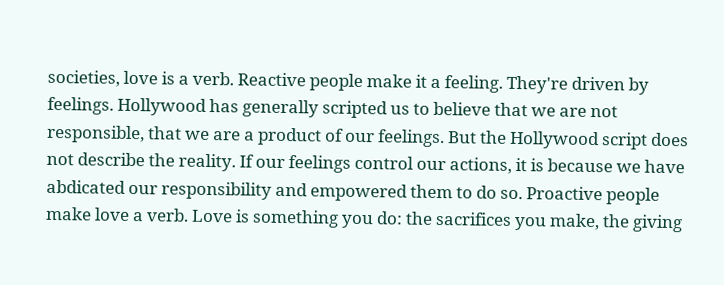societies, love is a verb. Reactive people make it a feeling. They're driven by feelings. Hollywood has generally scripted us to believe that we are not responsible, that we are a product of our feelings. But the Hollywood script does not describe the reality. If our feelings control our actions, it is because we have abdicated our responsibility and empowered them to do so. Proactive people make love a verb. Love is something you do: the sacrifices you make, the giving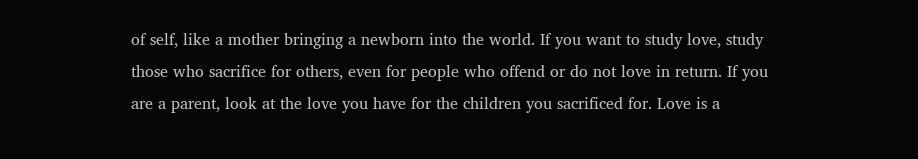of self, like a mother bringing a newborn into the world. If you want to study love, study those who sacrifice for others, even for people who offend or do not love in return. If you are a parent, look at the love you have for the children you sacrificed for. Love is a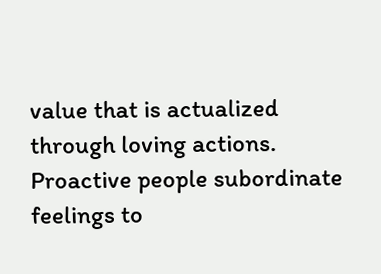value that is actualized through loving actions. Proactive people subordinate feelings to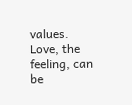values. Love, the feeling, can be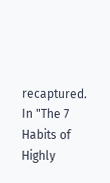recaptured.
In "The 7 Habits of Highly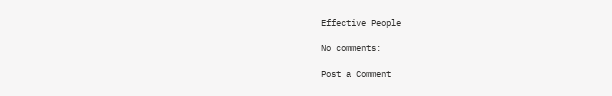Effective People

No comments:

Post a Comment